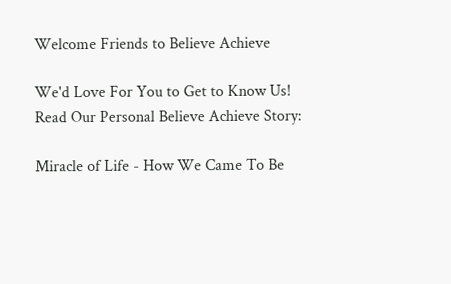Welcome Friends to Believe Achieve

We'd Love For You to Get to Know Us!
Read Our Personal Believe Achieve Story:

Miracle of Life - How We Came To Be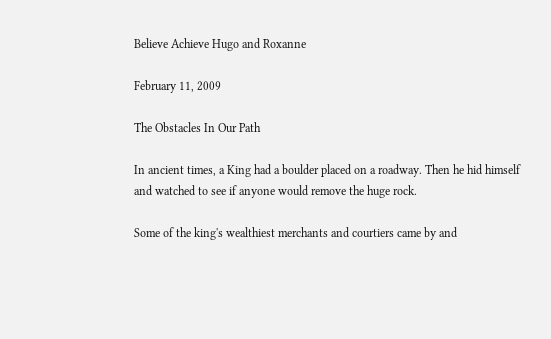Believe Achieve Hugo and Roxanne

February 11, 2009

The Obstacles In Our Path

In ancient times, a King had a boulder placed on a roadway. Then he hid himself and watched to see if anyone would remove the huge rock.

Some of the king's wealthiest merchants and courtiers came by and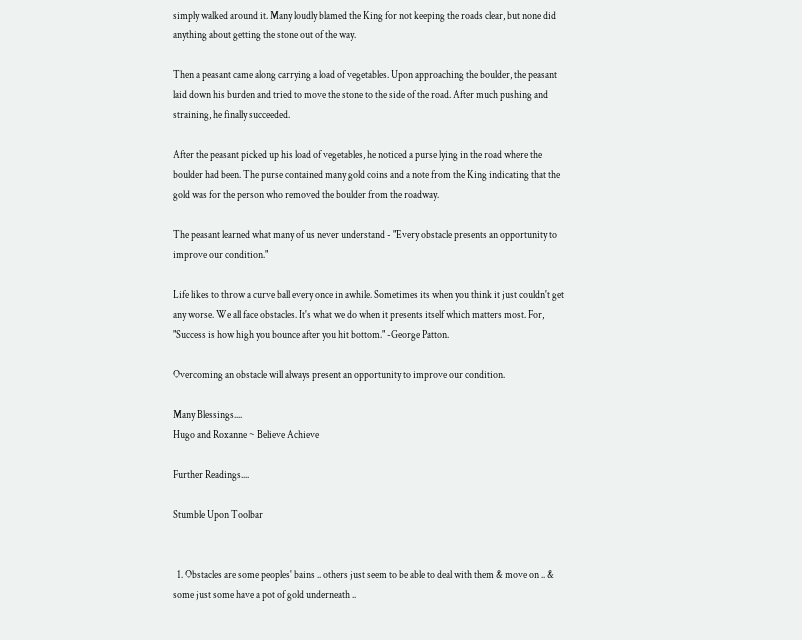simply walked around it. Many loudly blamed the King for not keeping the roads clear, but none did anything about getting the stone out of the way.

Then a peasant came along carrying a load of vegetables. Upon approaching the boulder, the peasant laid down his burden and tried to move the stone to the side of the road. After much pushing and straining, he finally succeeded.

After the peasant picked up his load of vegetables, he noticed a purse lying in the road where the boulder had been. The purse contained many gold coins and a note from the King indicating that the gold was for the person who removed the boulder from the roadway.

The peasant learned what many of us never understand - "Every obstacle presents an opportunity to improve our condition."

Life likes to throw a curve ball every once in awhile. Sometimes its when you think it just couldn't get any worse. We all face obstacles. It's what we do when it presents itself which matters most. For, "Success is how high you bounce after you hit bottom." -George Patton.

Overcoming an obstacle will always present an opportunity to improve our condition.

Many Blessings....
Hugo and Roxanne ~ Believe Achieve

Further Readings....

Stumble Upon Toolbar


  1. Obstacles are some peoples' bains .. others just seem to be able to deal with them & move on .. & some just some have a pot of gold underneath ..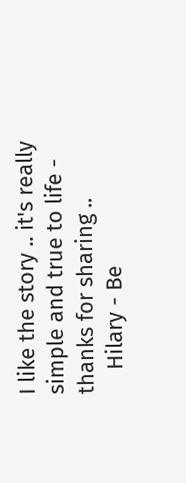I like the story .. it's really simple and true to life - thanks for sharing ..
    Hilary - Be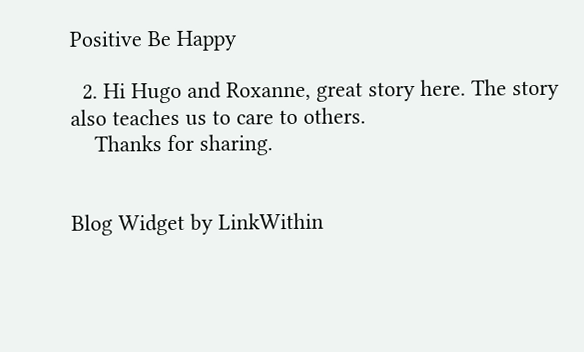Positive Be Happy

  2. Hi Hugo and Roxanne, great story here. The story also teaches us to care to others.
    Thanks for sharing.


Blog Widget by LinkWithin